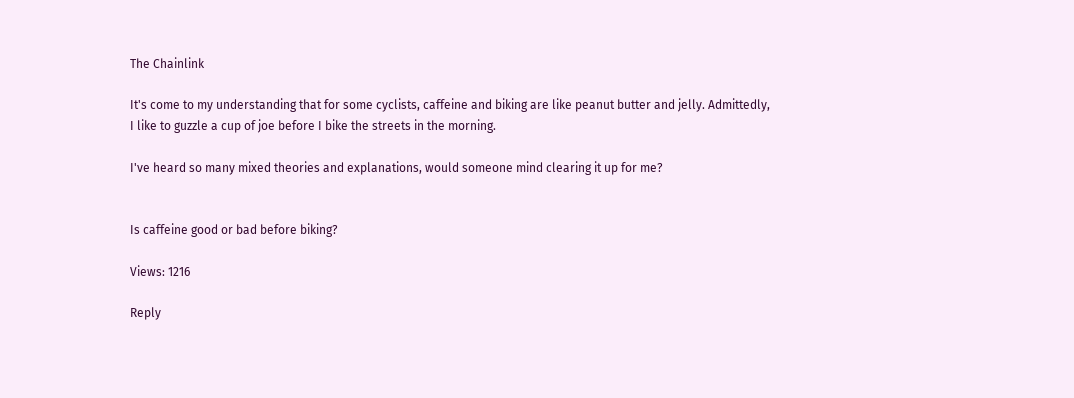The Chainlink

It's come to my understanding that for some cyclists, caffeine and biking are like peanut butter and jelly. Admittedly, I like to guzzle a cup of joe before I bike the streets in the morning.

I've heard so many mixed theories and explanations, would someone mind clearing it up for me?


Is caffeine good or bad before biking?

Views: 1216

Reply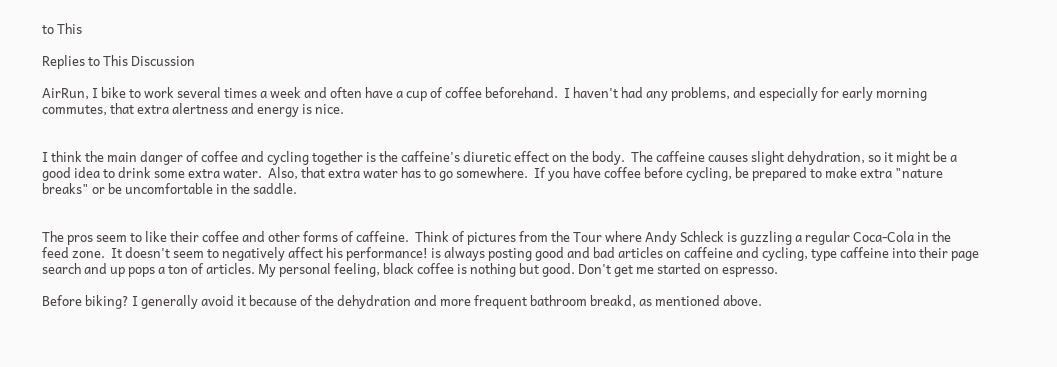to This

Replies to This Discussion

AirRun, I bike to work several times a week and often have a cup of coffee beforehand.  I haven't had any problems, and especially for early morning commutes, that extra alertness and energy is nice.


I think the main danger of coffee and cycling together is the caffeine's diuretic effect on the body.  The caffeine causes slight dehydration, so it might be a good idea to drink some extra water.  Also, that extra water has to go somewhere.  If you have coffee before cycling, be prepared to make extra "nature breaks" or be uncomfortable in the saddle.


The pros seem to like their coffee and other forms of caffeine.  Think of pictures from the Tour where Andy Schleck is guzzling a regular Coca-Cola in the feed zone.  It doesn't seem to negatively affect his performance! is always posting good and bad articles on caffeine and cycling, type caffeine into their page search and up pops a ton of articles. My personal feeling, black coffee is nothing but good. Don't get me started on espresso.

Before biking? I generally avoid it because of the dehydration and more frequent bathroom breakd, as mentioned above.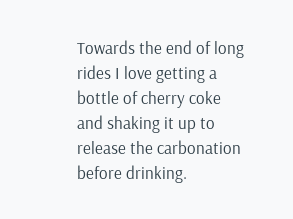Towards the end of long rides I love getting a bottle of cherry coke and shaking it up to release the carbonation before drinking.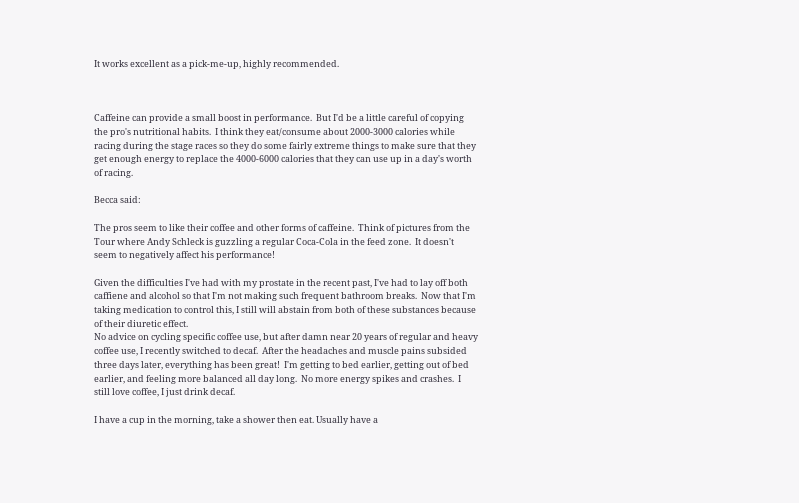It works excellent as a pick-me-up, highly recommended.



Caffeine can provide a small boost in performance.  But I'd be a little careful of copying the pro's nutritional habits.  I think they eat/consume about 2000-3000 calories while racing during the stage races so they do some fairly extreme things to make sure that they get enough energy to replace the 4000-6000 calories that they can use up in a day's worth of racing.

Becca said:

The pros seem to like their coffee and other forms of caffeine.  Think of pictures from the Tour where Andy Schleck is guzzling a regular Coca-Cola in the feed zone.  It doesn't seem to negatively affect his performance!

Given the difficulties I've had with my prostate in the recent past, I've had to lay off both caffiene and alcohol so that I'm not making such frequent bathroom breaks.  Now that I'm taking medication to control this, I still will abstain from both of these substances because of their diuretic effect.
No advice on cycling specific coffee use, but after damn near 20 years of regular and heavy coffee use, I recently switched to decaf.  After the headaches and muscle pains subsided three days later, everything has been great!  I'm getting to bed earlier, getting out of bed earlier, and feeling more balanced all day long.  No more energy spikes and crashes.  I still love coffee, I just drink decaf.

I have a cup in the morning, take a shower then eat. Usually have a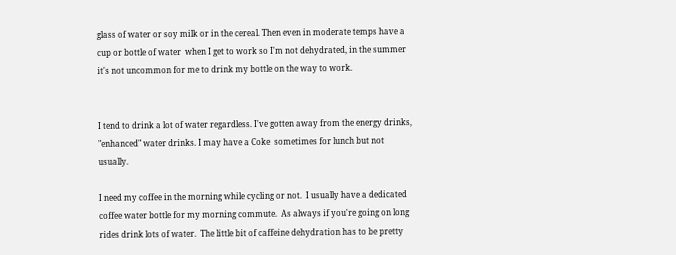glass of water or soy milk or in the cereal. Then even in moderate temps have a cup or bottle of water  when I get to work so I'm not dehydrated, in the summer it's not uncommon for me to drink my bottle on the way to work.


I tend to drink a lot of water regardless. I've gotten away from the energy drinks, "enhanced" water drinks. I may have a Coke  sometimes for lunch but not usually.

I need my coffee in the morning while cycling or not.  I usually have a dedicated coffee water bottle for my morning commute.  As always if you're going on long rides drink lots of water.  The little bit of caffeine dehydration has to be pretty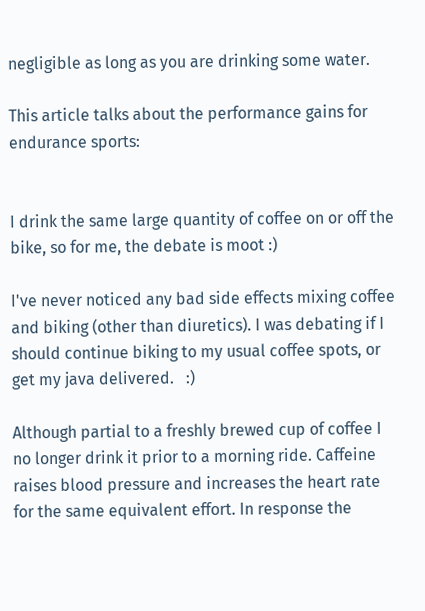negligible as long as you are drinking some water.

This article talks about the performance gains for endurance sports:


I drink the same large quantity of coffee on or off the bike, so for me, the debate is moot :)

I've never noticed any bad side effects mixing coffee and biking (other than diuretics). I was debating if I should continue biking to my usual coffee spots, or get my java delivered.   :)

Although partial to a freshly brewed cup of coffee I no longer drink it prior to a morning ride. Caffeine raises blood pressure and increases the heart rate for the same equivalent effort. In response the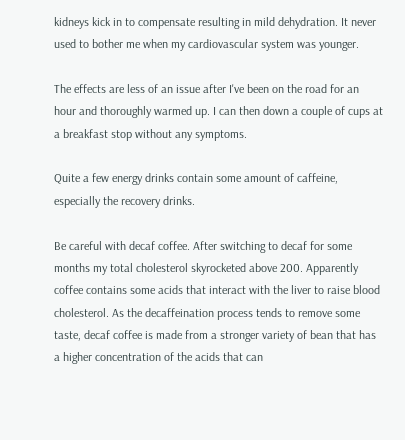kidneys kick in to compensate resulting in mild dehydration. It never used to bother me when my cardiovascular system was younger.

The effects are less of an issue after I've been on the road for an hour and thoroughly warmed up. I can then down a couple of cups at a breakfast stop without any symptoms.

Quite a few energy drinks contain some amount of caffeine, especially the recovery drinks.

Be careful with decaf coffee. After switching to decaf for some months my total cholesterol skyrocketed above 200. Apparently coffee contains some acids that interact with the liver to raise blood cholesterol. As the decaffeination process tends to remove some taste, decaf coffee is made from a stronger variety of bean that has a higher concentration of the acids that can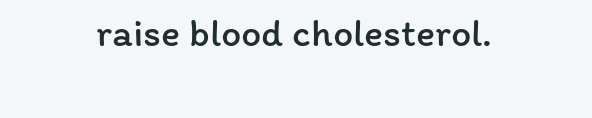raise blood cholesterol.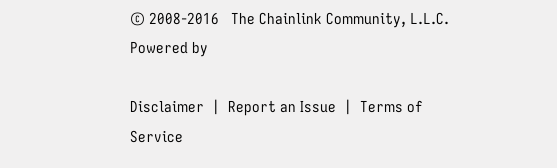© 2008-2016   The Chainlink Community, L.L.C.   Powered by

Disclaimer  |  Report an Issue  |  Terms of Service